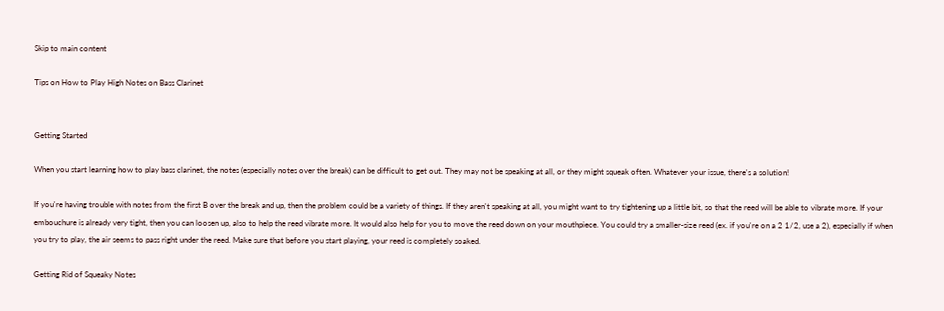Skip to main content

Tips on How to Play High Notes on Bass Clarinet


Getting Started

When you start learning how to play bass clarinet, the notes (especially notes over the break) can be difficult to get out. They may not be speaking at all, or they might squeak often. Whatever your issue, there's a solution!

If you're having trouble with notes from the first B over the break and up, then the problem could be a variety of things. If they aren't speaking at all, you might want to try tightening up a little bit, so that the reed will be able to vibrate more. If your embouchure is already very tight, then you can loosen up, also to help the reed vibrate more. It would also help for you to move the reed down on your mouthpiece. You could try a smaller-size reed (ex. if you're on a 2 1/2, use a 2), especially if when you try to play, the air seems to pass right under the reed. Make sure that before you start playing, your reed is completely soaked.

Getting Rid of Squeaky Notes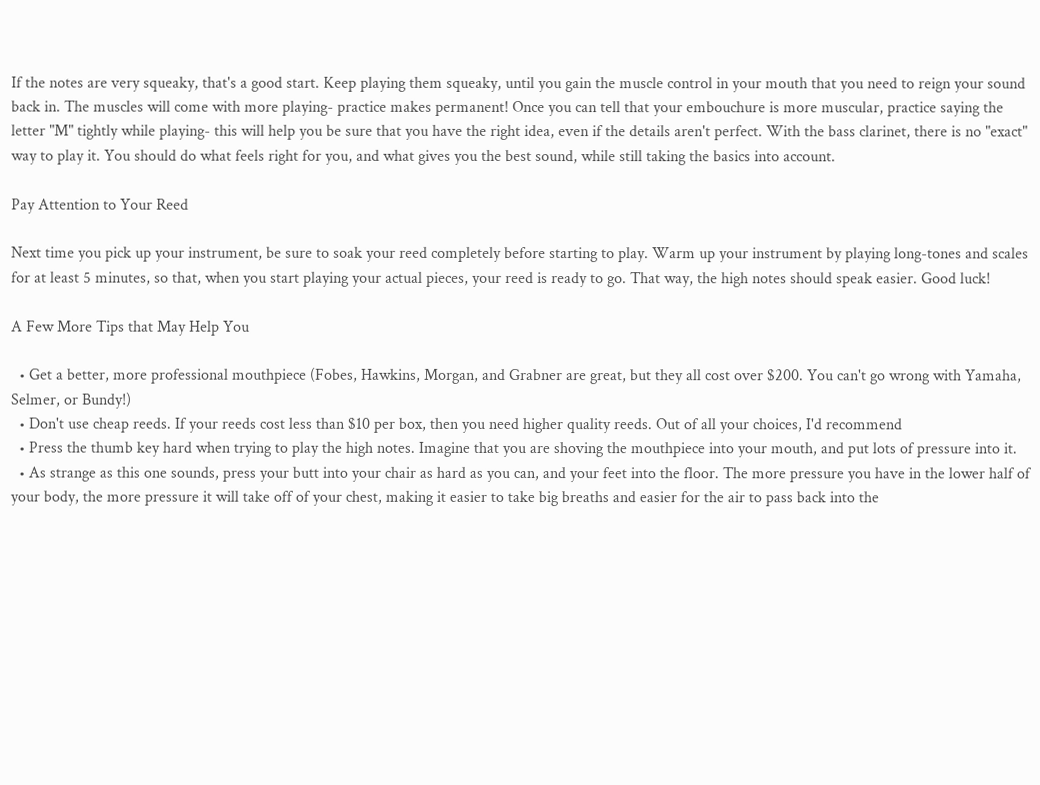If the notes are very squeaky, that's a good start. Keep playing them squeaky, until you gain the muscle control in your mouth that you need to reign your sound back in. The muscles will come with more playing- practice makes permanent! Once you can tell that your embouchure is more muscular, practice saying the letter "M" tightly while playing- this will help you be sure that you have the right idea, even if the details aren't perfect. With the bass clarinet, there is no "exact" way to play it. You should do what feels right for you, and what gives you the best sound, while still taking the basics into account.

Pay Attention to Your Reed

Next time you pick up your instrument, be sure to soak your reed completely before starting to play. Warm up your instrument by playing long-tones and scales for at least 5 minutes, so that, when you start playing your actual pieces, your reed is ready to go. That way, the high notes should speak easier. Good luck!

A Few More Tips that May Help You

  • Get a better, more professional mouthpiece (Fobes, Hawkins, Morgan, and Grabner are great, but they all cost over $200. You can't go wrong with Yamaha, Selmer, or Bundy!)
  • Don't use cheap reeds. If your reeds cost less than $10 per box, then you need higher quality reeds. Out of all your choices, I'd recommend
  • Press the thumb key hard when trying to play the high notes. Imagine that you are shoving the mouthpiece into your mouth, and put lots of pressure into it.
  • As strange as this one sounds, press your butt into your chair as hard as you can, and your feet into the floor. The more pressure you have in the lower half of your body, the more pressure it will take off of your chest, making it easier to take big breaths and easier for the air to pass back into the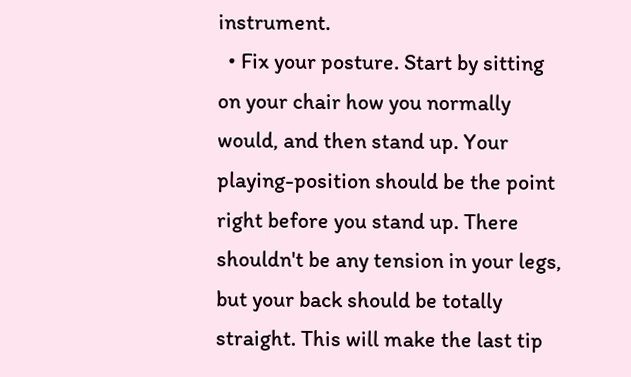instrument.
  • Fix your posture. Start by sitting on your chair how you normally would, and then stand up. Your playing-position should be the point right before you stand up. There shouldn't be any tension in your legs, but your back should be totally straight. This will make the last tip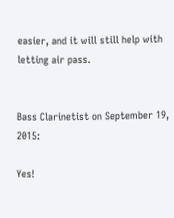easier, and it will still help with letting air pass.


Bass Clarinetist on September 19, 2015:

Yes!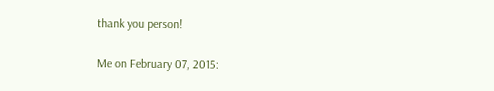thank you person!

Me on February 07, 2015: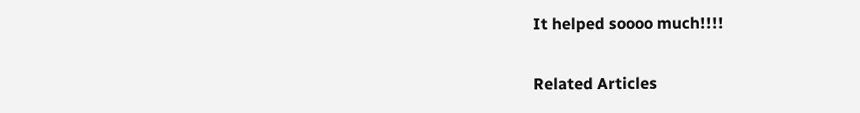It helped soooo much!!!!

Related Articles